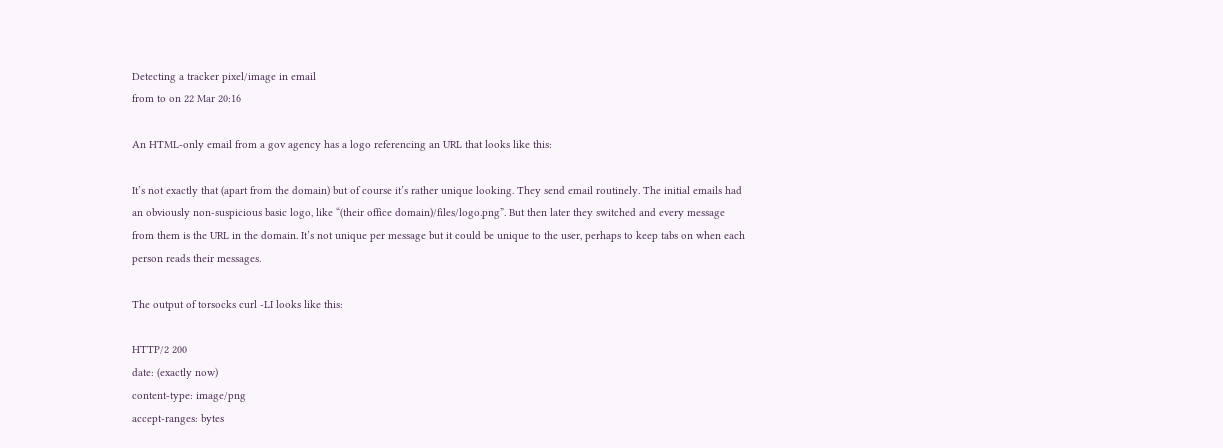Detecting a tracker pixel/image in email
from to on 22 Mar 20:16

An HTML-only email from a gov agency has a logo referencing an URL that looks like this:

It’s not exactly that (apart from the domain) but of course it’s rather unique looking. They send email routinely. The initial emails had an obviously non-suspicious basic logo, like “(their office domain)/files/logo.png”. But then later they switched and every message from them is the URL in the domain. It’s not unique per message but it could be unique to the user, perhaps to keep tabs on when each person reads their messages.

The output of torsocks curl -LI looks like this:

HTTP/2 200
date: (exactly now)
content-type: image/png
accept-ranges: bytes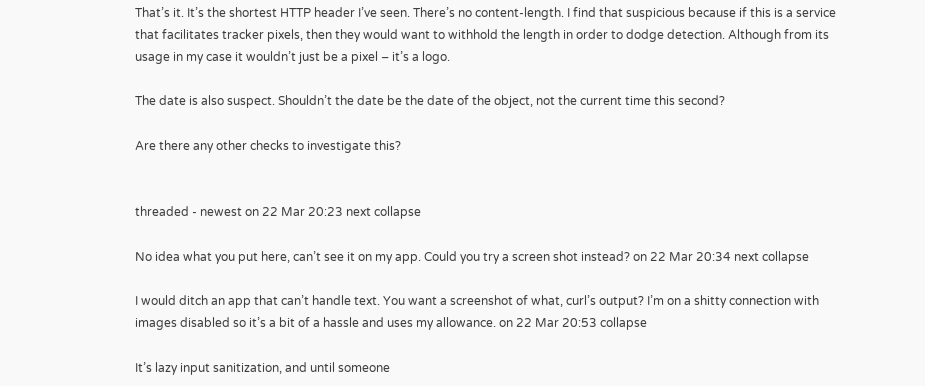That’s it. It’s the shortest HTTP header I’ve seen. There’s no content-length. I find that suspicious because if this is a service that facilitates tracker pixels, then they would want to withhold the length in order to dodge detection. Although from its usage in my case it wouldn’t just be a pixel – it’s a logo.

The date is also suspect. Shouldn’t the date be the date of the object, not the current time this second?

Are there any other checks to investigate this?


threaded - newest on 22 Mar 20:23 next collapse

No idea what you put here, can’t see it on my app. Could you try a screen shot instead? on 22 Mar 20:34 next collapse

I would ditch an app that can’t handle text. You want a screenshot of what, curl’s output? I’m on a shitty connection with images disabled so it’s a bit of a hassle and uses my allowance. on 22 Mar 20:53 collapse

It’s lazy input sanitization, and until someone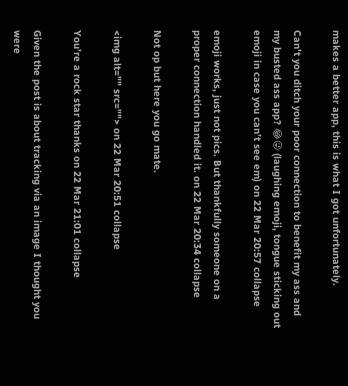makes a better app, this is what I got unfortunately.

Can’t you ditch your poor connection to benefit my ass and my busted ass app? 😂😜 (laughing emoji, tongue sticking out emoji in case you can’t see em) on 22 Mar 20:57 collapse

emoji works, just not pics. But thankfully someone on a proper connection handled it. on 22 Mar 20:34 collapse

Not op but here you go mate.

<img alt="" src=""> on 22 Mar 20:51 collapse

You’re a rock star thanks on 22 Mar 21:01 collapse

Given the post is about tracking via an image I thought you were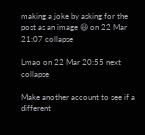making a joke by asking for the post as an image 😆 on 22 Mar 21:07 collapse

Lmao on 22 Mar 20:55 next collapse

Make another account to see if a different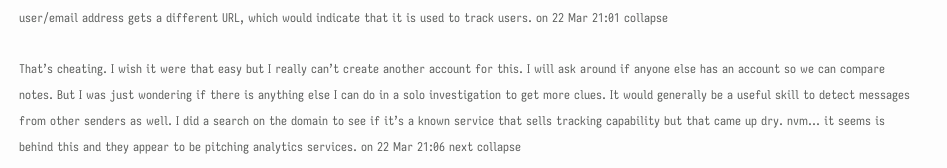user/email address gets a different URL, which would indicate that it is used to track users. on 22 Mar 21:01 collapse

That’s cheating. I wish it were that easy but I really can’t create another account for this. I will ask around if anyone else has an account so we can compare notes. But I was just wondering if there is anything else I can do in a solo investigation to get more clues. It would generally be a useful skill to detect messages from other senders as well. I did a search on the domain to see if it’s a known service that sells tracking capability but that came up dry. nvm… it seems is behind this and they appear to be pitching analytics services. on 22 Mar 21:06 next collapse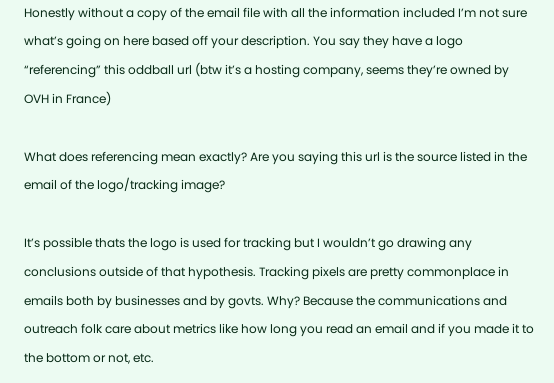Honestly without a copy of the email file with all the information included I’m not sure what’s going on here based off your description. You say they have a logo “referencing” this oddball url (btw it’s a hosting company, seems they’re owned by OVH in France)

What does referencing mean exactly? Are you saying this url is the source listed in the email of the logo/tracking image?

It’s possible thats the logo is used for tracking but I wouldn’t go drawing any conclusions outside of that hypothesis. Tracking pixels are pretty commonplace in emails both by businesses and by govts. Why? Because the communications and outreach folk care about metrics like how long you read an email and if you made it to the bottom or not, etc.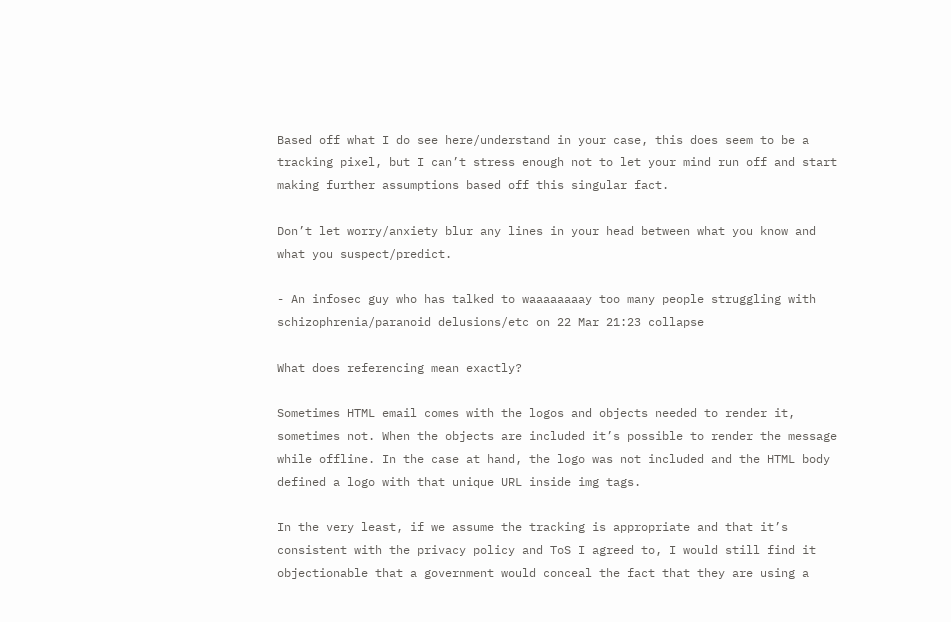Based off what I do see here/understand in your case, this does seem to be a tracking pixel, but I can’t stress enough not to let your mind run off and start making further assumptions based off this singular fact.

Don’t let worry/anxiety blur any lines in your head between what you know and what you suspect/predict.

- An infosec guy who has talked to waaaaaaaay too many people struggling with schizophrenia/paranoid delusions/etc on 22 Mar 21:23 collapse

What does referencing mean exactly?

Sometimes HTML email comes with the logos and objects needed to render it, sometimes not. When the objects are included it’s possible to render the message while offline. In the case at hand, the logo was not included and the HTML body defined a logo with that unique URL inside img tags.

In the very least, if we assume the tracking is appropriate and that it’s consistent with the privacy policy and ToS I agreed to, I would still find it objectionable that a government would conceal the fact that they are using a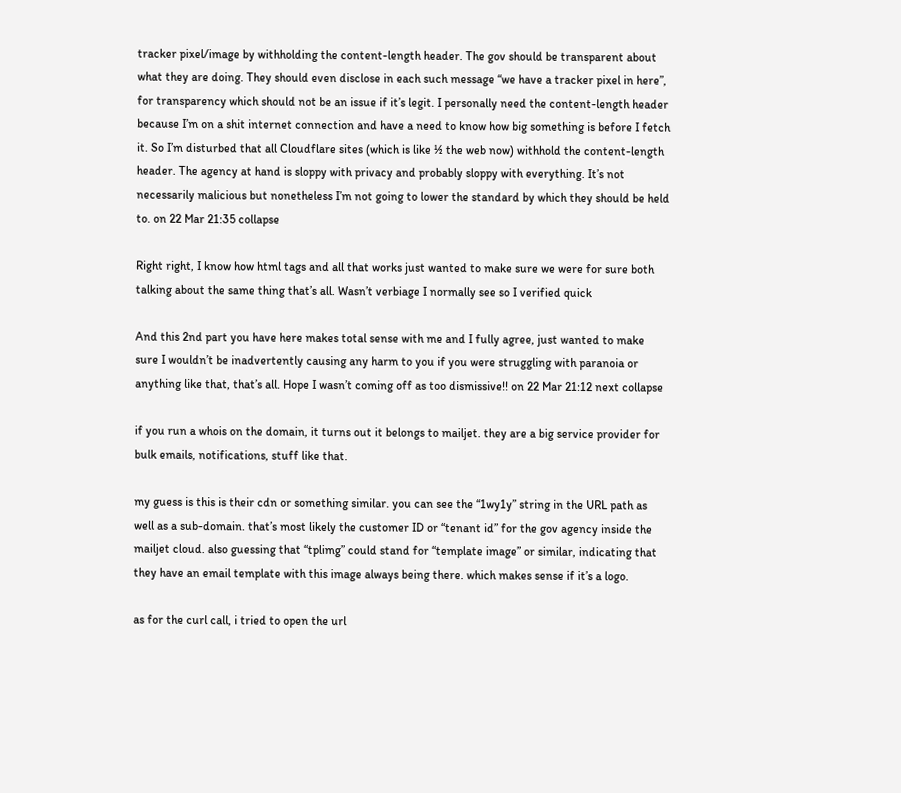tracker pixel/image by withholding the content-length header. The gov should be transparent about what they are doing. They should even disclose in each such message “we have a tracker pixel in here”, for transparency which should not be an issue if it’s legit. I personally need the content-length header because I’m on a shit internet connection and have a need to know how big something is before I fetch it. So I’m disturbed that all Cloudflare sites (which is like ½ the web now) withhold the content-length header. The agency at hand is sloppy with privacy and probably sloppy with everything. It’s not necessarily malicious but nonetheless I’m not going to lower the standard by which they should be held to. on 22 Mar 21:35 collapse

Right right, I know how html tags and all that works just wanted to make sure we were for sure both talking about the same thing that’s all. Wasn’t verbiage I normally see so I verified quick

And this 2nd part you have here makes total sense with me and I fully agree, just wanted to make sure I wouldn’t be inadvertently causing any harm to you if you were struggling with paranoia or anything like that, that’s all. Hope I wasn’t coming off as too dismissive!! on 22 Mar 21:12 next collapse

if you run a whois on the domain, it turns out it belongs to mailjet. they are a big service provider for bulk emails, notifications, stuff like that.

my guess is this is their cdn or something similar. you can see the “1wy1y” string in the URL path as well as a sub-domain. that’s most likely the customer ID or “tenant id” for the gov agency inside the mailjet cloud. also guessing that “tplimg” could stand for “template image” or similar, indicating that they have an email template with this image always being there. which makes sense if it’s a logo.

as for the curl call, i tried to open the url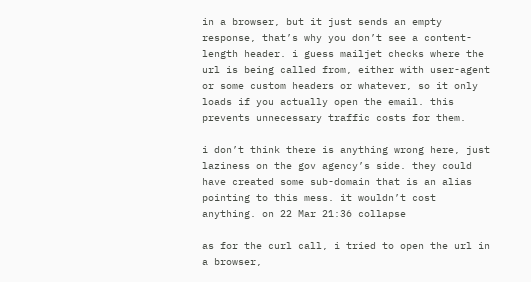in a browser, but it just sends an empty response, that’s why you don’t see a content-length header. i guess mailjet checks where the url is being called from, either with user-agent or some custom headers or whatever, so it only loads if you actually open the email. this prevents unnecessary traffic costs for them.

i don’t think there is anything wrong here, just laziness on the gov agency’s side. they could have created some sub-domain that is an alias pointing to this mess. it wouldn’t cost anything. on 22 Mar 21:36 collapse

as for the curl call, i tried to open the url in a browser,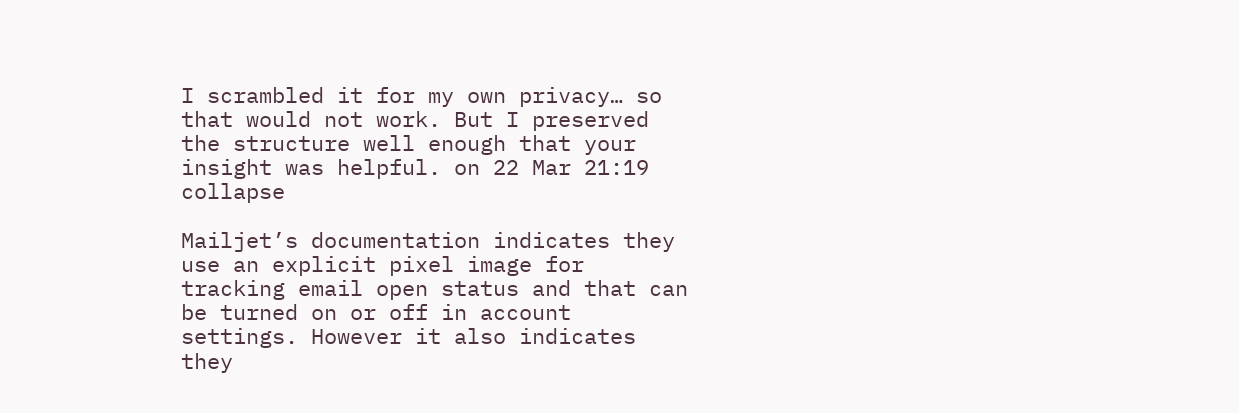I scrambled it for my own privacy… so that would not work. But I preserved the structure well enough that your insight was helpful. on 22 Mar 21:19 collapse

Mailjet’s documentation indicates they use an explicit pixel image for tracking email open status and that can be turned on or off in account settings. However it also indicates they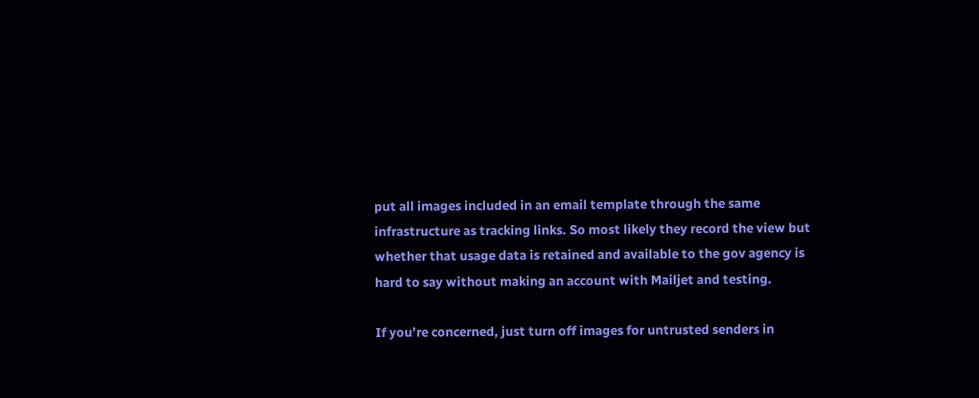put all images included in an email template through the same infrastructure as tracking links. So most likely they record the view but whether that usage data is retained and available to the gov agency is hard to say without making an account with Mailjet and testing.

If you’re concerned, just turn off images for untrusted senders in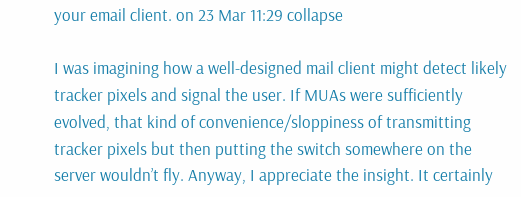your email client. on 23 Mar 11:29 collapse

I was imagining how a well-designed mail client might detect likely tracker pixels and signal the user. If MUAs were sufficiently evolved, that kind of convenience/sloppiness of transmitting tracker pixels but then putting the switch somewhere on the server wouldn’t fly. Anyway, I appreciate the insight. It certainly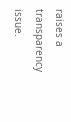raises a transparency issue.